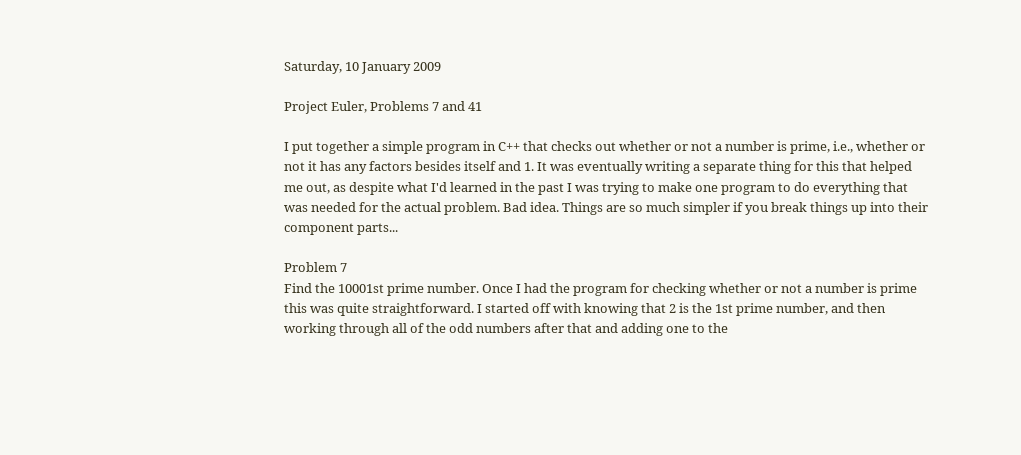Saturday, 10 January 2009

Project Euler, Problems 7 and 41

I put together a simple program in C++ that checks out whether or not a number is prime, i.e., whether or not it has any factors besides itself and 1. It was eventually writing a separate thing for this that helped me out, as despite what I'd learned in the past I was trying to make one program to do everything that was needed for the actual problem. Bad idea. Things are so much simpler if you break things up into their component parts...

Problem 7
Find the 10001st prime number. Once I had the program for checking whether or not a number is prime this was quite straightforward. I started off with knowing that 2 is the 1st prime number, and then working through all of the odd numbers after that and adding one to the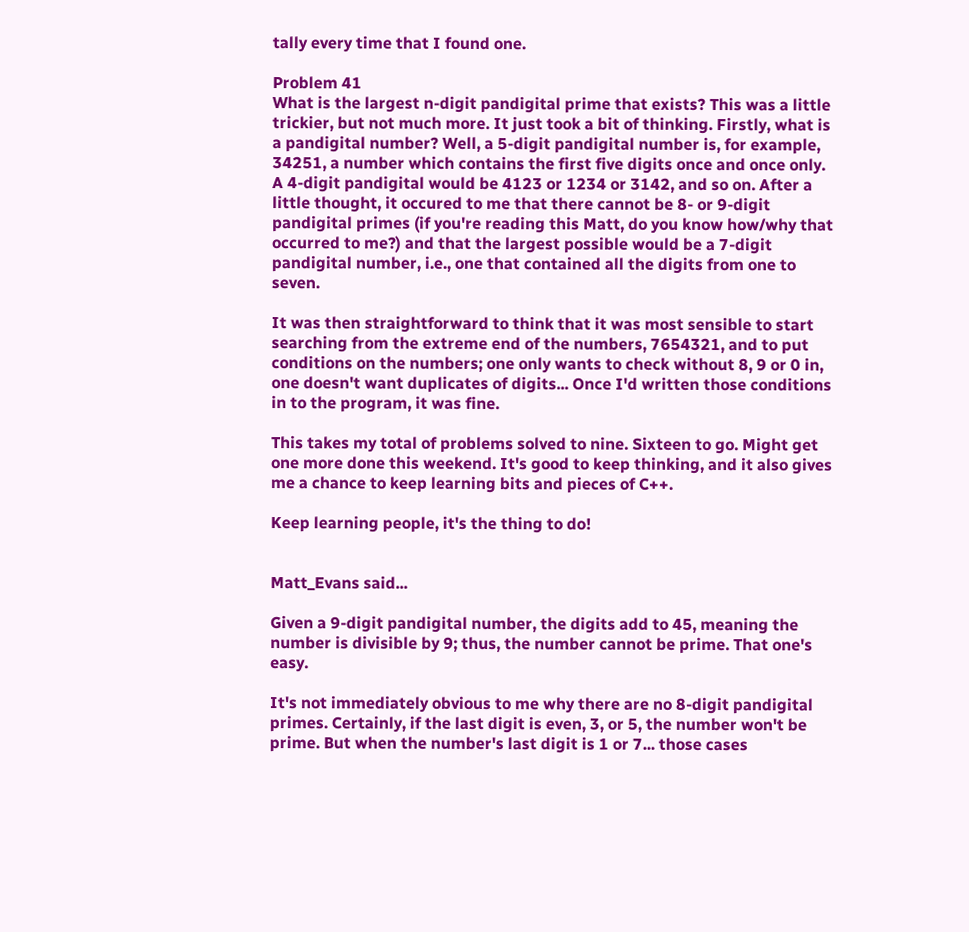tally every time that I found one.

Problem 41
What is the largest n-digit pandigital prime that exists? This was a little trickier, but not much more. It just took a bit of thinking. Firstly, what is a pandigital number? Well, a 5-digit pandigital number is, for example, 34251, a number which contains the first five digits once and once only. A 4-digit pandigital would be 4123 or 1234 or 3142, and so on. After a little thought, it occured to me that there cannot be 8- or 9-digit pandigital primes (if you're reading this Matt, do you know how/why that occurred to me?) and that the largest possible would be a 7-digit pandigital number, i.e., one that contained all the digits from one to seven.

It was then straightforward to think that it was most sensible to start searching from the extreme end of the numbers, 7654321, and to put conditions on the numbers; one only wants to check without 8, 9 or 0 in, one doesn't want duplicates of digits... Once I'd written those conditions in to the program, it was fine.

This takes my total of problems solved to nine. Sixteen to go. Might get one more done this weekend. It's good to keep thinking, and it also gives me a chance to keep learning bits and pieces of C++.

Keep learning people, it's the thing to do!


Matt_Evans said...

Given a 9-digit pandigital number, the digits add to 45, meaning the number is divisible by 9; thus, the number cannot be prime. That one's easy.

It's not immediately obvious to me why there are no 8-digit pandigital primes. Certainly, if the last digit is even, 3, or 5, the number won't be prime. But when the number's last digit is 1 or 7... those cases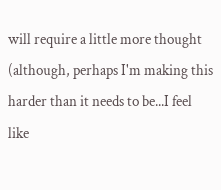will require a little more thought (although, perhaps I'm making this harder than it needs to be...I feel like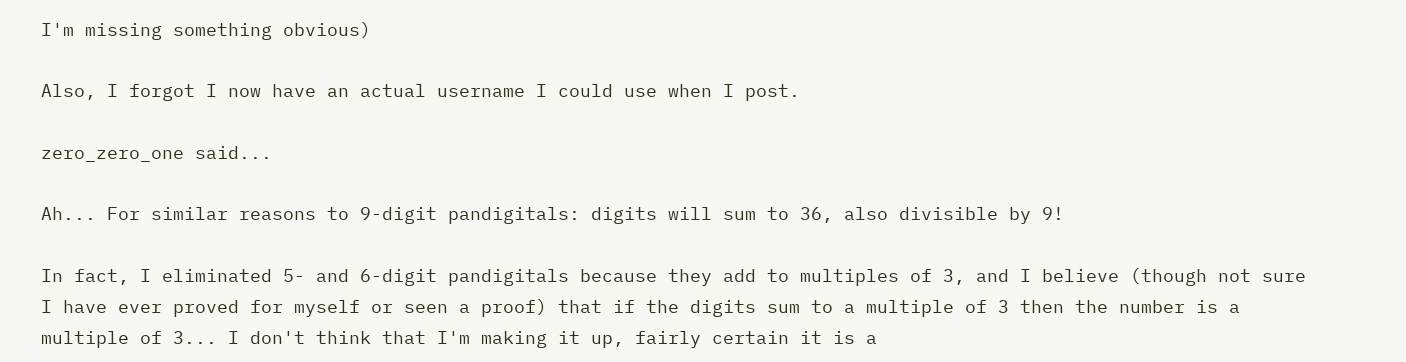I'm missing something obvious)

Also, I forgot I now have an actual username I could use when I post.

zero_zero_one said...

Ah... For similar reasons to 9-digit pandigitals: digits will sum to 36, also divisible by 9!

In fact, I eliminated 5- and 6-digit pandigitals because they add to multiples of 3, and I believe (though not sure I have ever proved for myself or seen a proof) that if the digits sum to a multiple of 3 then the number is a multiple of 3... I don't think that I'm making it up, fairly certain it is a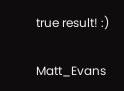true result! :)

Matt_Evans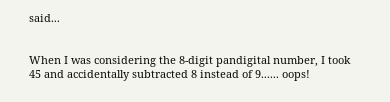said...


When I was considering the 8-digit pandigital number, I took 45 and accidentally subtracted 8 instead of 9...... oops!